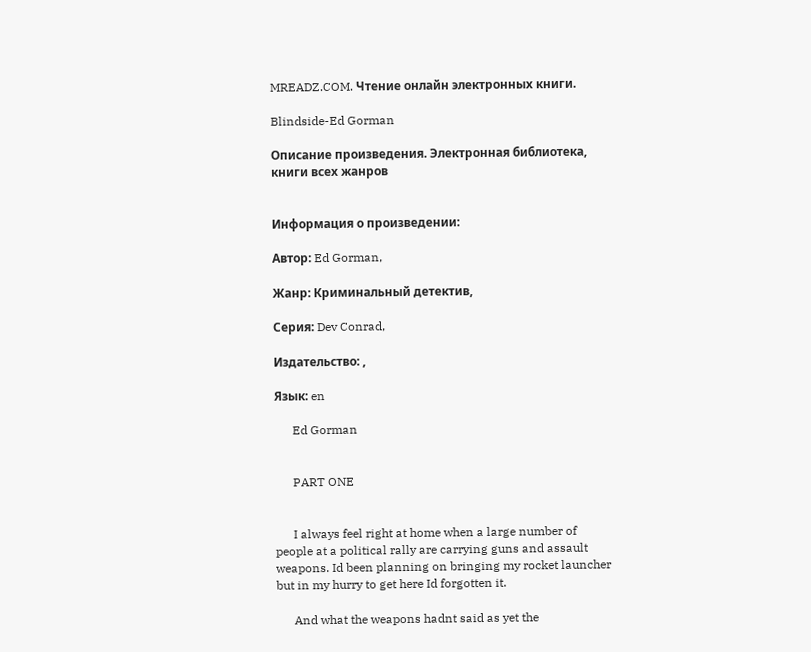MREADZ.COM. Чтение онлайн электронных книги.

Blindside-Ed Gorman

Описание произведения. Электронная библиотека, книги всех жанров


Информация о произведении:

Автор: Ed Gorman,

Жанр: Криминальный детектив,

Серия: Dev Conrad,

Издательство: ,

Язык: en

      Ed Gorman


      PART ONE


      I always feel right at home when a large number of people at a political rally are carrying guns and assault weapons. Id been planning on bringing my rocket launcher but in my hurry to get here Id forgotten it.

      And what the weapons hadnt said as yet the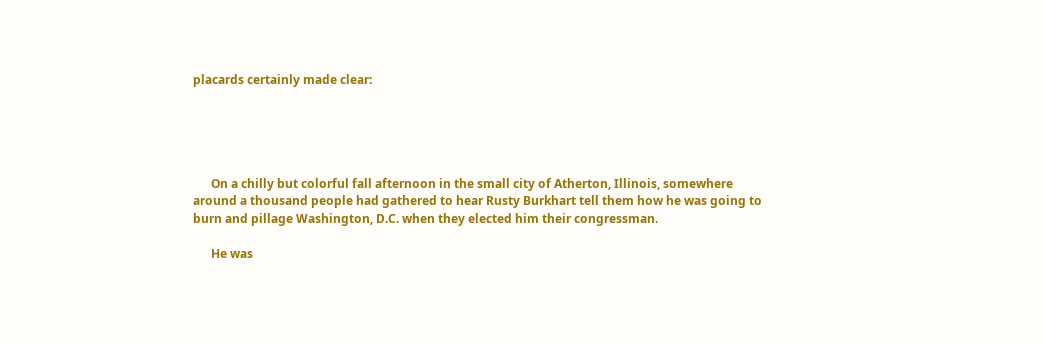placards certainly made clear:





      On a chilly but colorful fall afternoon in the small city of Atherton, Illinois, somewhere around a thousand people had gathered to hear Rusty Burkhart tell them how he was going to burn and pillage Washington, D.C. when they elected him their congressman.

      He was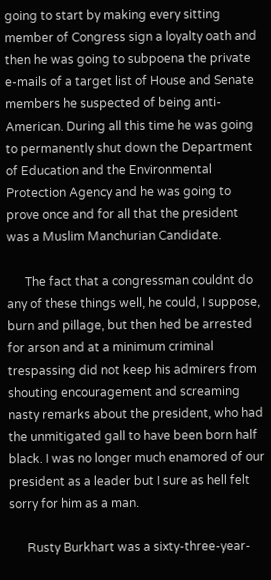going to start by making every sitting member of Congress sign a loyalty oath and then he was going to subpoena the private e-mails of a target list of House and Senate members he suspected of being anti-American. During all this time he was going to permanently shut down the Department of Education and the Environmental Protection Agency and he was going to prove once and for all that the president was a Muslim Manchurian Candidate.

      The fact that a congressman couldnt do any of these things well, he could, I suppose, burn and pillage, but then hed be arrested for arson and at a minimum criminal trespassing did not keep his admirers from shouting encouragement and screaming nasty remarks about the president, who had the unmitigated gall to have been born half black. I was no longer much enamored of our president as a leader but I sure as hell felt sorry for him as a man.

      Rusty Burkhart was a sixty-three-year-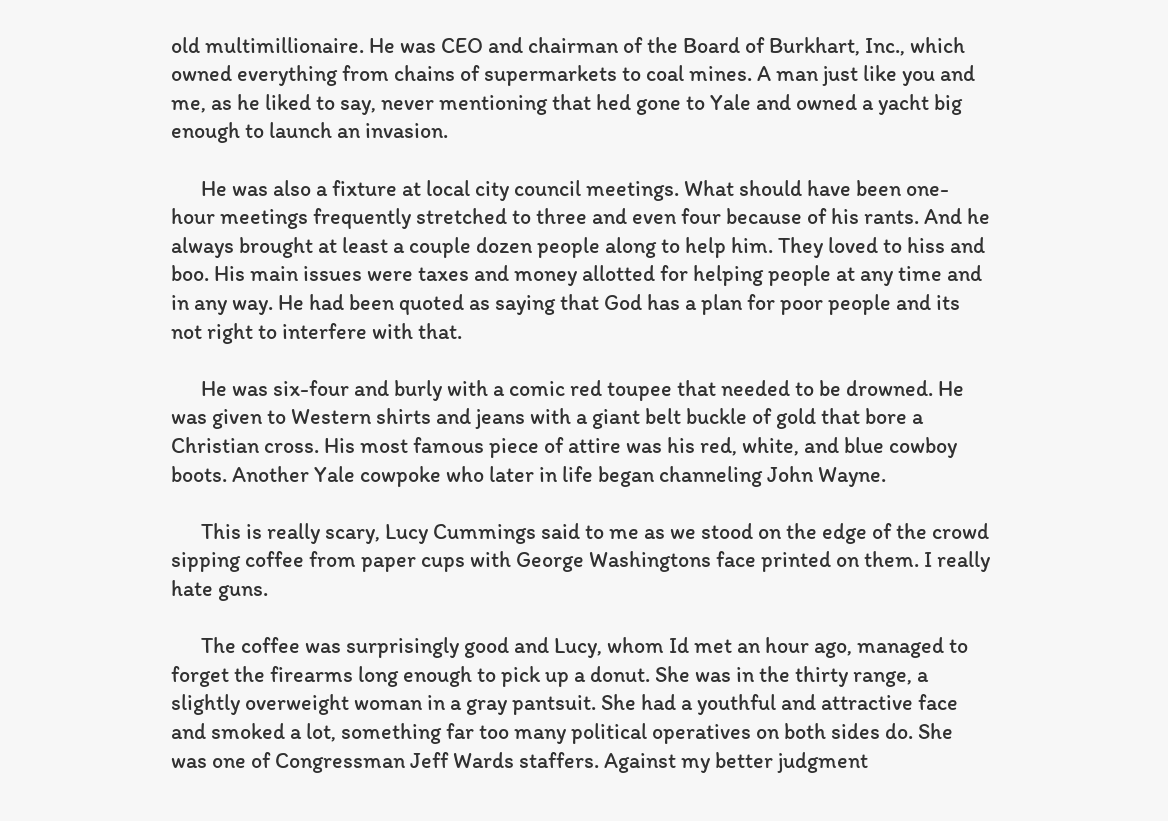old multimillionaire. He was CEO and chairman of the Board of Burkhart, Inc., which owned everything from chains of supermarkets to coal mines. A man just like you and me, as he liked to say, never mentioning that hed gone to Yale and owned a yacht big enough to launch an invasion.

      He was also a fixture at local city council meetings. What should have been one-hour meetings frequently stretched to three and even four because of his rants. And he always brought at least a couple dozen people along to help him. They loved to hiss and boo. His main issues were taxes and money allotted for helping people at any time and in any way. He had been quoted as saying that God has a plan for poor people and its not right to interfere with that.

      He was six-four and burly with a comic red toupee that needed to be drowned. He was given to Western shirts and jeans with a giant belt buckle of gold that bore a Christian cross. His most famous piece of attire was his red, white, and blue cowboy boots. Another Yale cowpoke who later in life began channeling John Wayne.

      This is really scary, Lucy Cummings said to me as we stood on the edge of the crowd sipping coffee from paper cups with George Washingtons face printed on them. I really hate guns.

      The coffee was surprisingly good and Lucy, whom Id met an hour ago, managed to forget the firearms long enough to pick up a donut. She was in the thirty range, a slightly overweight woman in a gray pantsuit. She had a youthful and attractive face and smoked a lot, something far too many political operatives on both sides do. She was one of Congressman Jeff Wards staffers. Against my better judgment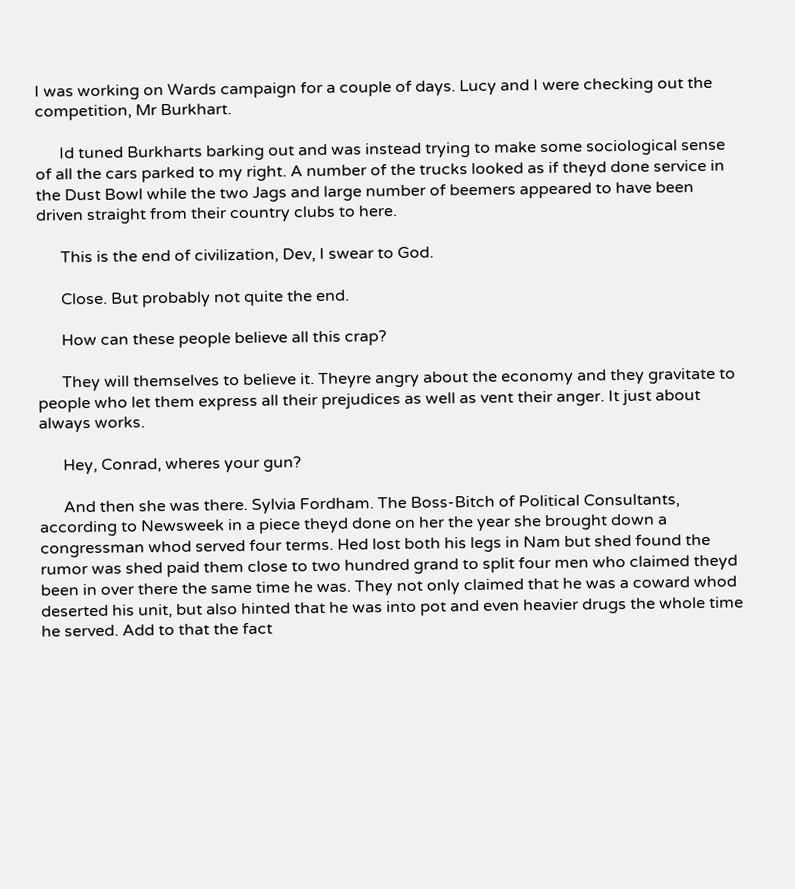I was working on Wards campaign for a couple of days. Lucy and I were checking out the competition, Mr Burkhart.

      Id tuned Burkharts barking out and was instead trying to make some sociological sense of all the cars parked to my right. A number of the trucks looked as if theyd done service in the Dust Bowl while the two Jags and large number of beemers appeared to have been driven straight from their country clubs to here.

      This is the end of civilization, Dev, I swear to God.

      Close. But probably not quite the end.

      How can these people believe all this crap?

      They will themselves to believe it. Theyre angry about the economy and they gravitate to people who let them express all their prejudices as well as vent their anger. It just about always works.

      Hey, Conrad, wheres your gun?

      And then she was there. Sylvia Fordham. The Boss-Bitch of Political Consultants, according to Newsweek in a piece theyd done on her the year she brought down a congressman whod served four terms. Hed lost both his legs in Nam but shed found the rumor was shed paid them close to two hundred grand to split four men who claimed theyd been in over there the same time he was. They not only claimed that he was a coward whod deserted his unit, but also hinted that he was into pot and even heavier drugs the whole time he served. Add to that the fact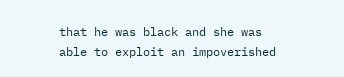that he was black and she was able to exploit an impoverished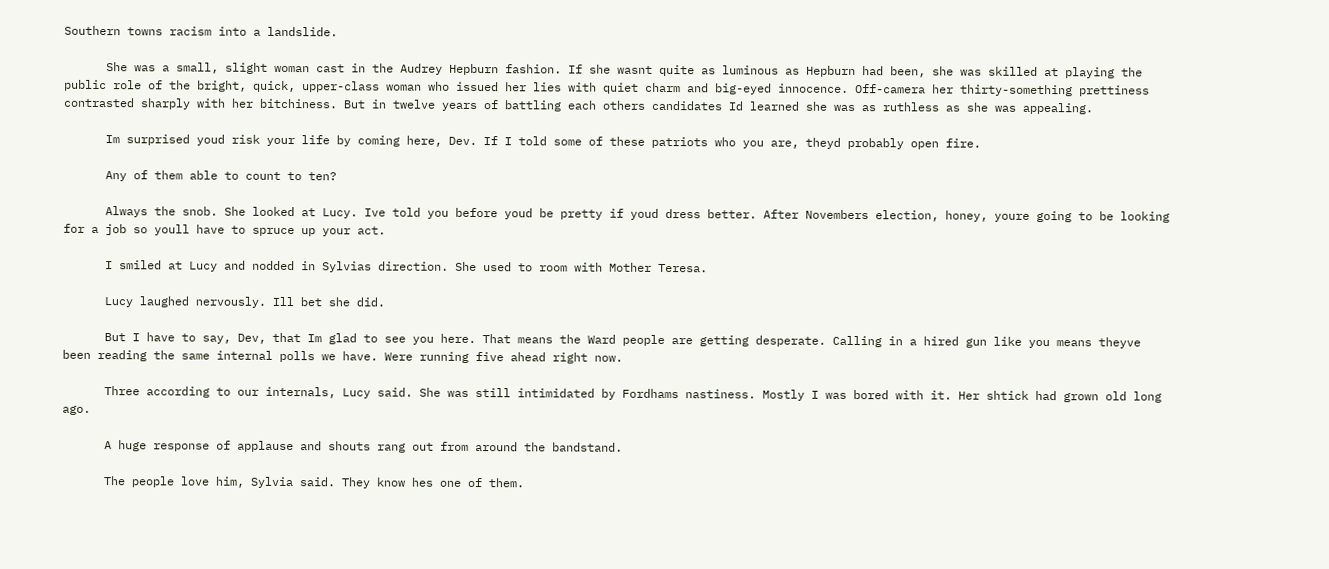Southern towns racism into a landslide.

      She was a small, slight woman cast in the Audrey Hepburn fashion. If she wasnt quite as luminous as Hepburn had been, she was skilled at playing the public role of the bright, quick, upper-class woman who issued her lies with quiet charm and big-eyed innocence. Off-camera her thirty-something prettiness contrasted sharply with her bitchiness. But in twelve years of battling each others candidates Id learned she was as ruthless as she was appealing.

      Im surprised youd risk your life by coming here, Dev. If I told some of these patriots who you are, theyd probably open fire.

      Any of them able to count to ten?

      Always the snob. She looked at Lucy. Ive told you before youd be pretty if youd dress better. After Novembers election, honey, youre going to be looking for a job so youll have to spruce up your act.

      I smiled at Lucy and nodded in Sylvias direction. She used to room with Mother Teresa.

      Lucy laughed nervously. Ill bet she did.

      But I have to say, Dev, that Im glad to see you here. That means the Ward people are getting desperate. Calling in a hired gun like you means theyve been reading the same internal polls we have. Were running five ahead right now.

      Three according to our internals, Lucy said. She was still intimidated by Fordhams nastiness. Mostly I was bored with it. Her shtick had grown old long ago.

      A huge response of applause and shouts rang out from around the bandstand.

      The people love him, Sylvia said. They know hes one of them.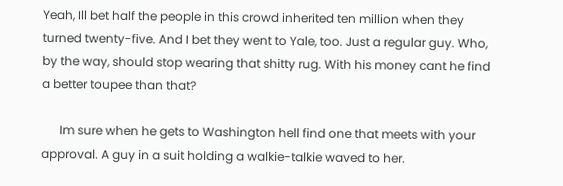Yeah, Ill bet half the people in this crowd inherited ten million when they turned twenty-five. And I bet they went to Yale, too. Just a regular guy. Who, by the way, should stop wearing that shitty rug. With his money cant he find a better toupee than that?

      Im sure when he gets to Washington hell find one that meets with your approval. A guy in a suit holding a walkie-talkie waved to her.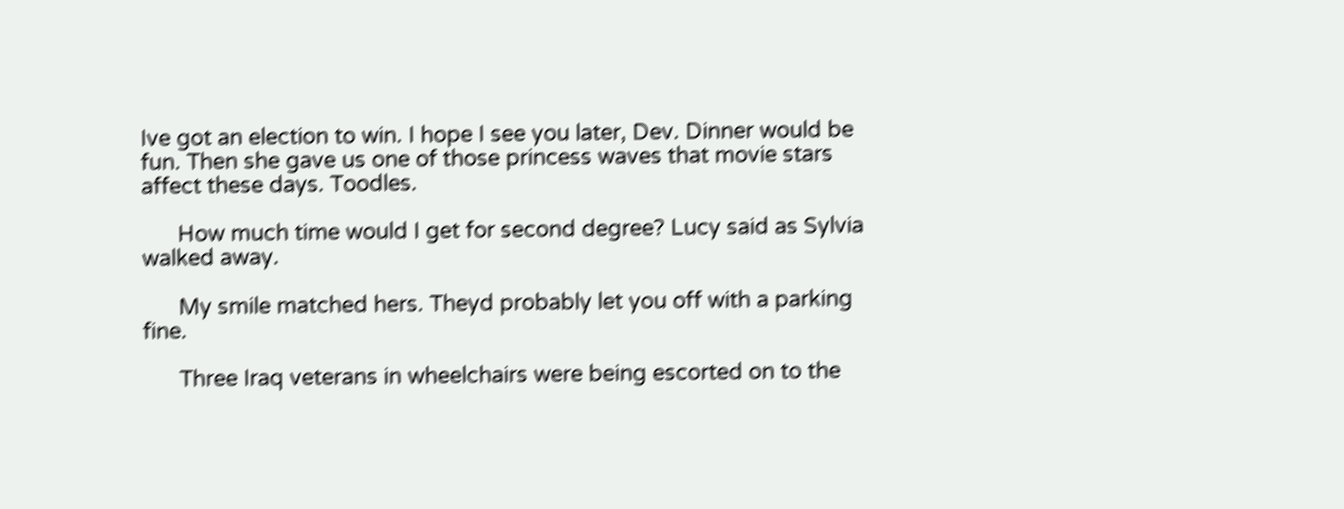Ive got an election to win. I hope I see you later, Dev. Dinner would be fun. Then she gave us one of those princess waves that movie stars affect these days. Toodles.

      How much time would I get for second degree? Lucy said as Sylvia walked away.

      My smile matched hers. Theyd probably let you off with a parking fine.

      Three Iraq veterans in wheelchairs were being escorted on to the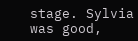stage. Sylvia was good,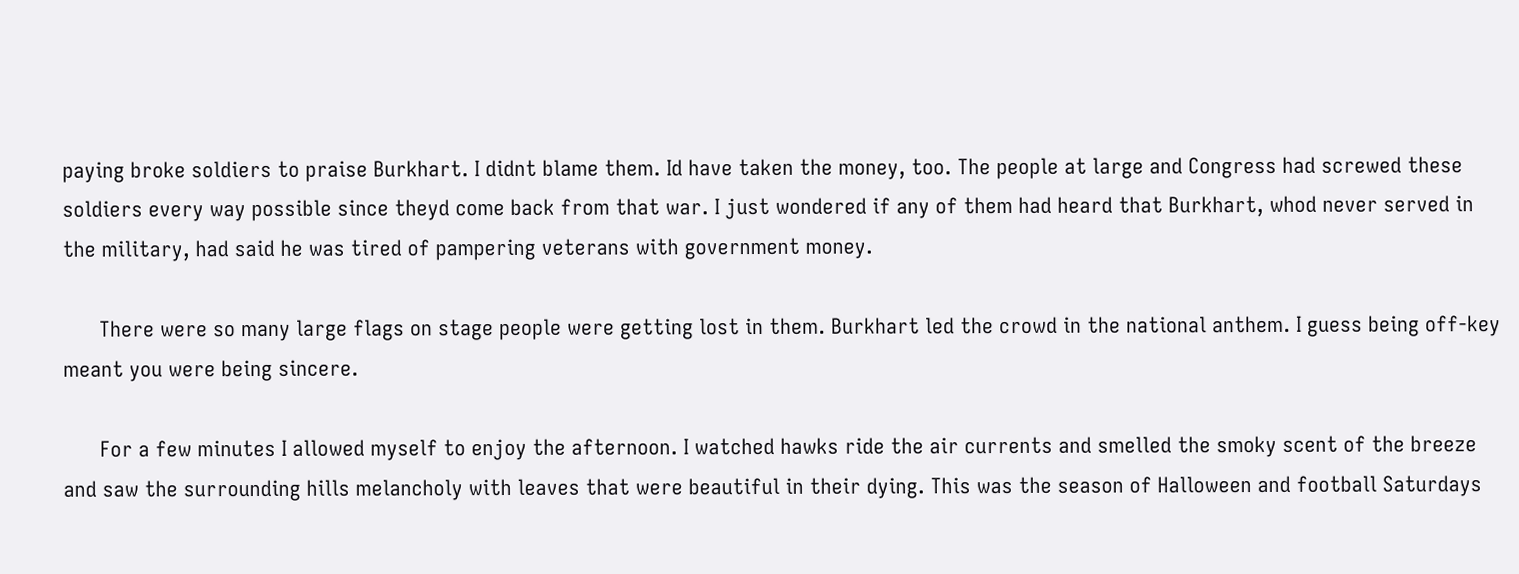paying broke soldiers to praise Burkhart. I didnt blame them. Id have taken the money, too. The people at large and Congress had screwed these soldiers every way possible since theyd come back from that war. I just wondered if any of them had heard that Burkhart, whod never served in the military, had said he was tired of pampering veterans with government money.

      There were so many large flags on stage people were getting lost in them. Burkhart led the crowd in the national anthem. I guess being off-key meant you were being sincere.

      For a few minutes I allowed myself to enjoy the afternoon. I watched hawks ride the air currents and smelled the smoky scent of the breeze and saw the surrounding hills melancholy with leaves that were beautiful in their dying. This was the season of Halloween and football Saturdays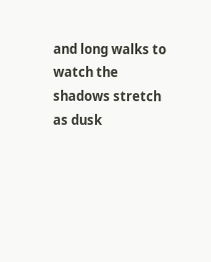and long walks to watch the shadows stretch as dusk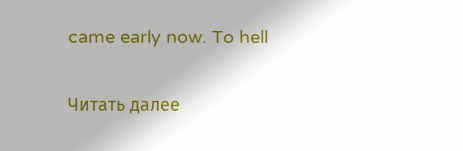came early now. To hell

Читать далее